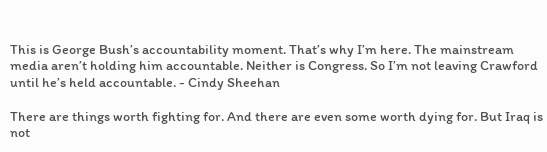This is George Bush’s accountability moment. That’s why I’m here. The mainstream media aren’t holding him accountable. Neither is Congress. So I’m not leaving Crawford until he’s held accountable. - Cindy Sheehan

There are things worth fighting for. And there are even some worth dying for. But Iraq is not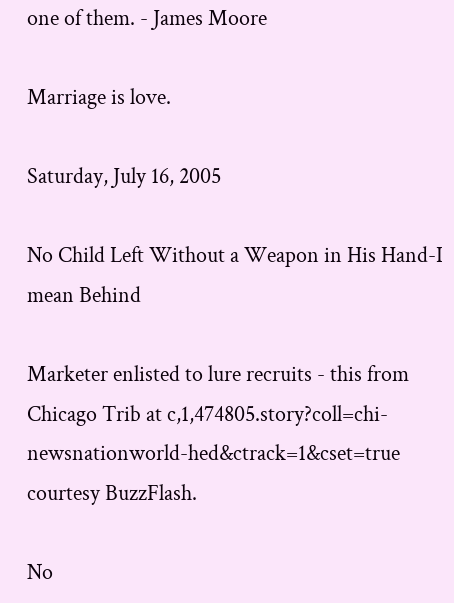one of them. - James Moore

Marriage is love.

Saturday, July 16, 2005

No Child Left Without a Weapon in His Hand-I mean Behind

Marketer enlisted to lure recruits - this from Chicago Trib at c,1,474805.story?coll=chi-newsnationworld-hed&ctrack=1&cset=true courtesy BuzzFlash.

No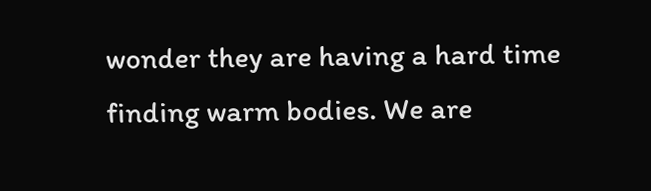wonder they are having a hard time finding warm bodies. We are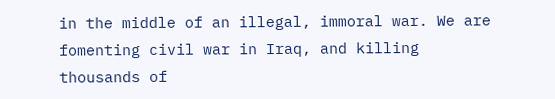in the middle of an illegal, immoral war. We are fomenting civil war in Iraq, and killing thousands of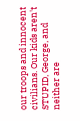our troops and innocent civilians. Our kids aren't STUPID, George, and neither are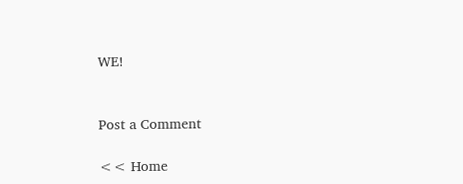WE!


Post a Comment

<< Home